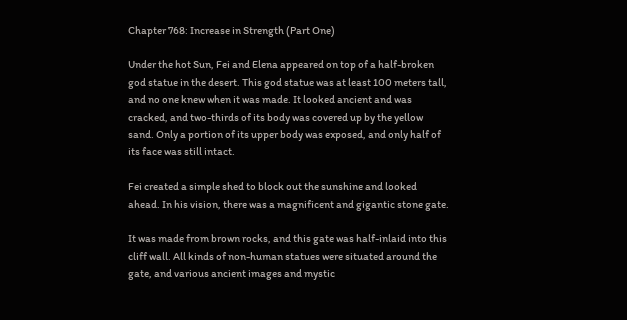Chapter 768: Increase in Strength (Part One)

Under the hot Sun, Fei and Elena appeared on top of a half-broken god statue in the desert. This god statue was at least 100 meters tall, and no one knew when it was made. It looked ancient and was cracked, and two-thirds of its body was covered up by the yellow sand. Only a portion of its upper body was exposed, and only half of its face was still intact.

Fei created a simple shed to block out the sunshine and looked ahead. In his vision, there was a magnificent and gigantic stone gate.

It was made from brown rocks, and this gate was half-inlaid into this cliff wall. All kinds of non-human statues were situated around the gate, and various ancient images and mystic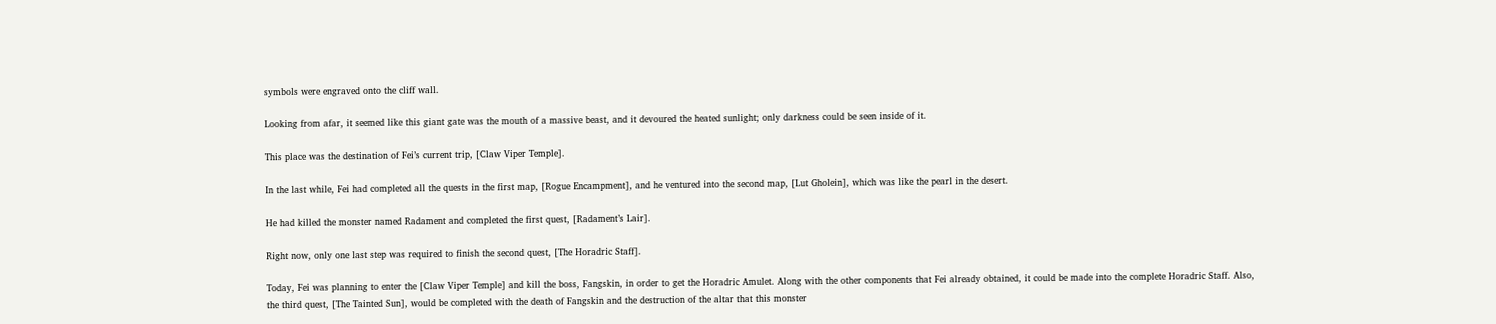symbols were engraved onto the cliff wall.

Looking from afar, it seemed like this giant gate was the mouth of a massive beast, and it devoured the heated sunlight; only darkness could be seen inside of it.

This place was the destination of Fei’s current trip, [Claw Viper Temple].

In the last while, Fei had completed all the quests in the first map, [Rogue Encampment], and he ventured into the second map, [Lut Gholein], which was like the pearl in the desert.

He had killed the monster named Radament and completed the first quest, [Radament’s Lair].

Right now, only one last step was required to finish the second quest, [The Horadric Staff].

Today, Fei was planning to enter the [Claw Viper Temple] and kill the boss, Fangskin, in order to get the Horadric Amulet. Along with the other components that Fei already obtained, it could be made into the complete Horadric Staff. Also, the third quest, [The Tainted Sun], would be completed with the death of Fangskin and the destruction of the altar that this monster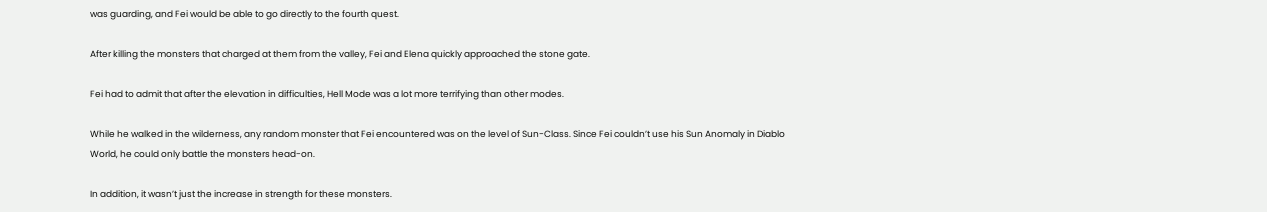was guarding, and Fei would be able to go directly to the fourth quest.

After killing the monsters that charged at them from the valley, Fei and Elena quickly approached the stone gate.

Fei had to admit that after the elevation in difficulties, Hell Mode was a lot more terrifying than other modes.

While he walked in the wilderness, any random monster that Fei encountered was on the level of Sun-Class. Since Fei couldn’t use his Sun Anomaly in Diablo World, he could only battle the monsters head-on.

In addition, it wasn’t just the increase in strength for these monsters.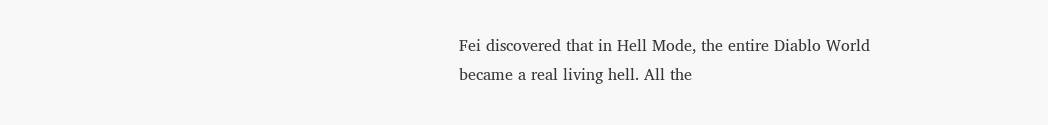Fei discovered that in Hell Mode, the entire Diablo World became a real living hell. All the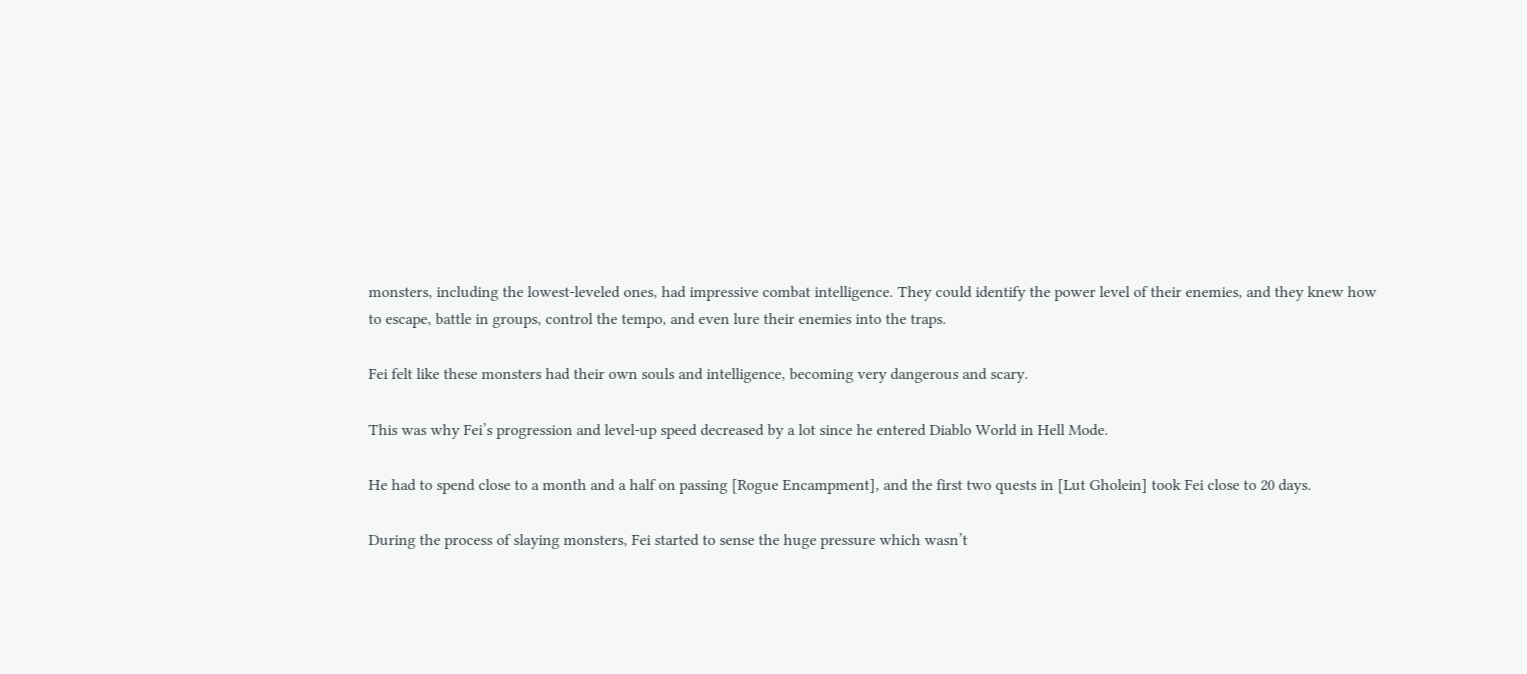monsters, including the lowest-leveled ones, had impressive combat intelligence. They could identify the power level of their enemies, and they knew how to escape, battle in groups, control the tempo, and even lure their enemies into the traps.

Fei felt like these monsters had their own souls and intelligence, becoming very dangerous and scary.

This was why Fei’s progression and level-up speed decreased by a lot since he entered Diablo World in Hell Mode.

He had to spend close to a month and a half on passing [Rogue Encampment], and the first two quests in [Lut Gholein] took Fei close to 20 days.

During the process of slaying monsters, Fei started to sense the huge pressure which wasn’t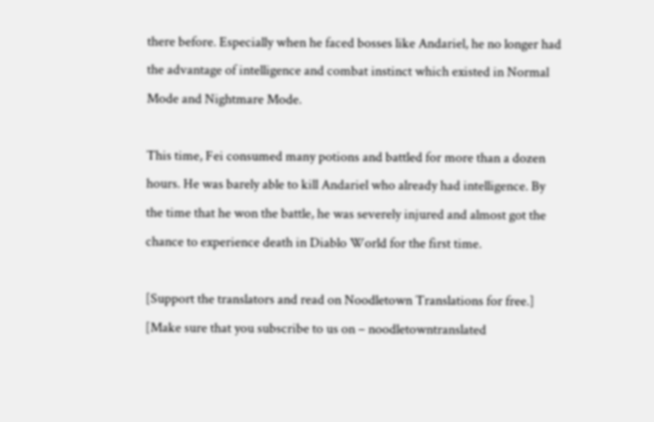there before. Especially when he faced bosses like Andariel, he no longer had the advantage of intelligence and combat instinct which existed in Normal Mode and Nightmare Mode.

This time, Fei consumed many potions and battled for more than a dozen hours. He was barely able to kill Andariel who already had intelligence. By the time that he won the battle, he was severely injured and almost got the chance to experience death in Diablo World for the first time.

[Support the translators and read on Noodletown Translations for free.]
[Make sure that you subscribe to us on – noodletowntranslated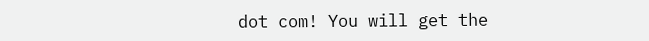dot com! You will get the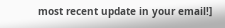most recent update in your email!]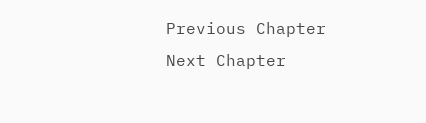Previous Chapter                                                                                Next Chapter